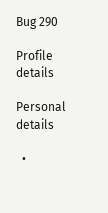Bug 290

Profile details

Personal details

  •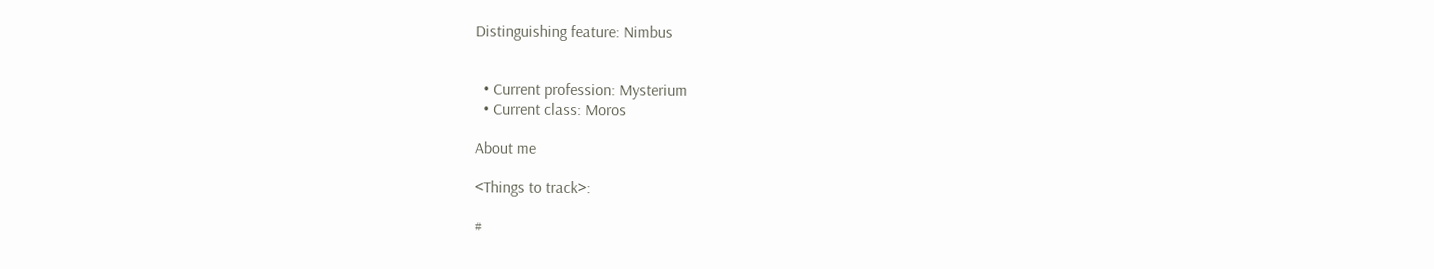Distinguishing feature: Nimbus


  • Current profession: Mysterium
  • Current class: Moros

About me

<Things to track>:

#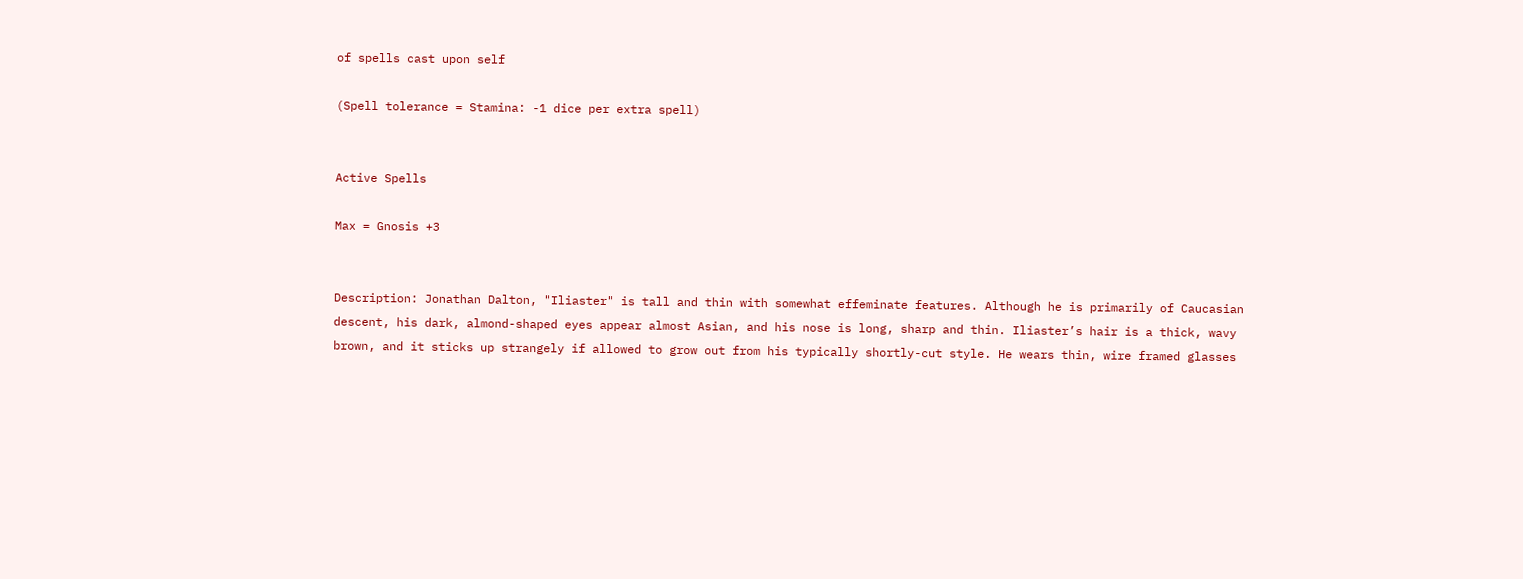of spells cast upon self

(Spell tolerance = Stamina: -1 dice per extra spell)


Active Spells

Max = Gnosis +3


Description: Jonathan Dalton, "Iliaster" is tall and thin with somewhat effeminate features. Although he is primarily of Caucasian descent, his dark, almond-shaped eyes appear almost Asian, and his nose is long, sharp and thin. Iliaster’s hair is a thick, wavy brown, and it sticks up strangely if allowed to grow out from his typically shortly-cut style. He wears thin, wire framed glasses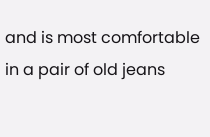and is most comfortable in a pair of old jeans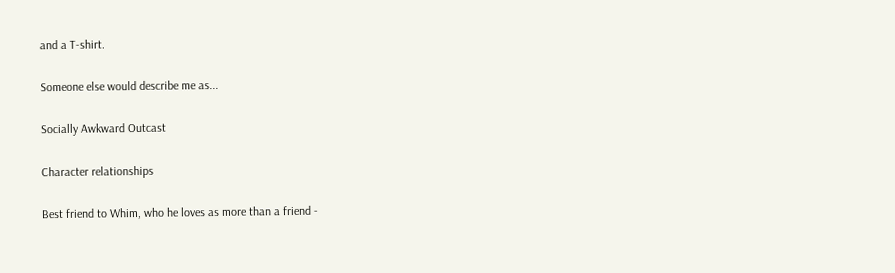and a T-shirt.

Someone else would describe me as...

Socially Awkward Outcast

Character relationships

Best friend to Whim, who he loves as more than a friend -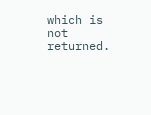which is not returned.